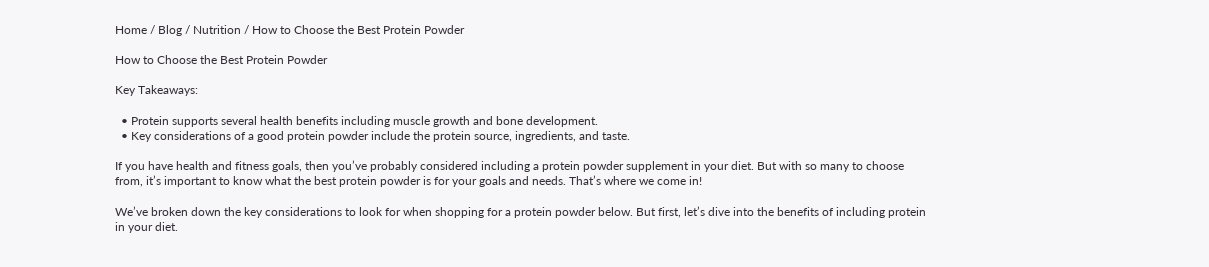Home / Blog / Nutrition / How to Choose the Best Protein Powder

How to Choose the Best Protein Powder

Key Takeaways:

  • Protein supports several health benefits including muscle growth and bone development.
  • Key considerations of a good protein powder include the protein source, ingredients, and taste.

If you have health and fitness goals, then you’ve probably considered including a protein powder supplement in your diet. But with so many to choose from, it’s important to know what the best protein powder is for your goals and needs. That’s where we come in!

We’ve broken down the key considerations to look for when shopping for a protein powder below. But first, let’s dive into the benefits of including protein in your diet.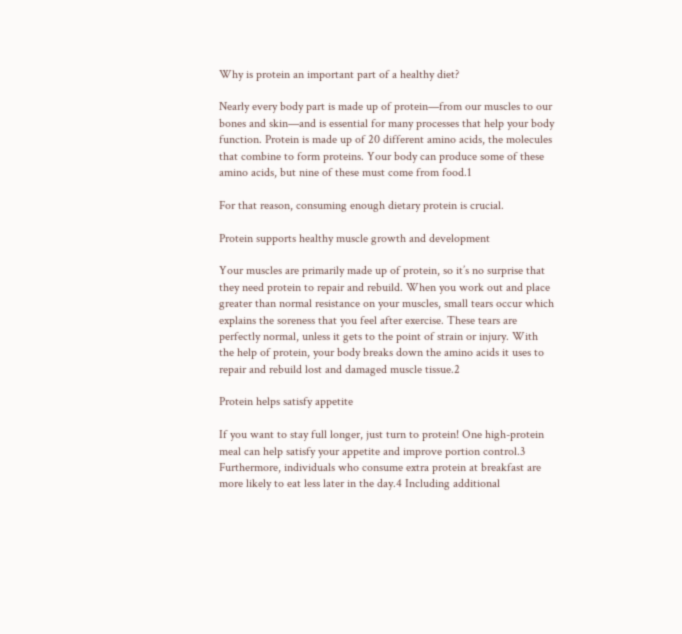Why is protein an important part of a healthy diet?

Nearly every body part is made up of protein—from our muscles to our bones and skin—and is essential for many processes that help your body function. Protein is made up of 20 different amino acids, the molecules that combine to form proteins. Your body can produce some of these amino acids, but nine of these must come from food.1

For that reason, consuming enough dietary protein is crucial.

Protein supports healthy muscle growth and development

Your muscles are primarily made up of protein, so it’s no surprise that they need protein to repair and rebuild. When you work out and place greater than normal resistance on your muscles, small tears occur which explains the soreness that you feel after exercise. These tears are perfectly normal, unless it gets to the point of strain or injury. With the help of protein, your body breaks down the amino acids it uses to repair and rebuild lost and damaged muscle tissue.2

Protein helps satisfy appetite

If you want to stay full longer, just turn to protein! One high-protein meal can help satisfy your appetite and improve portion control.3 Furthermore, individuals who consume extra protein at breakfast are more likely to eat less later in the day.4 Including additional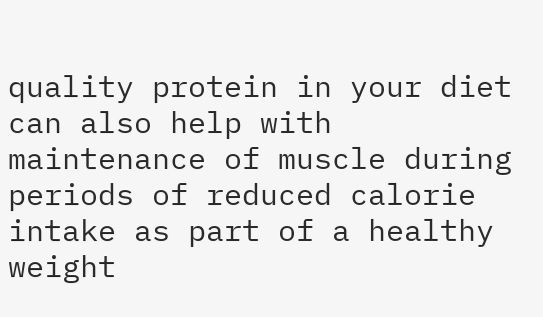quality protein in your diet can also help with maintenance of muscle during periods of reduced calorie intake as part of a healthy weight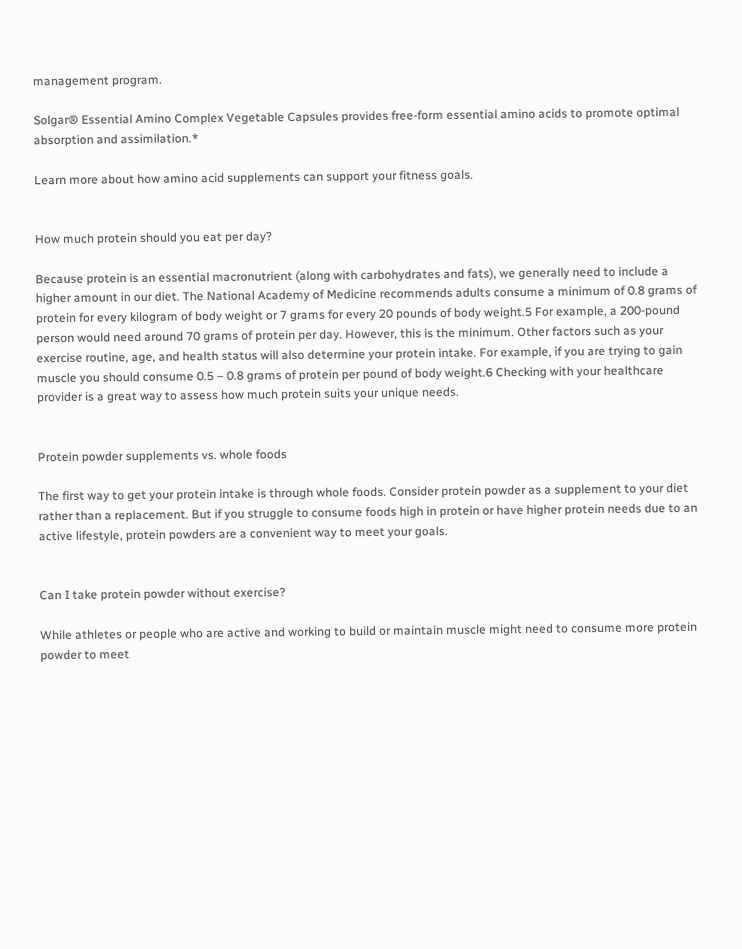management program.

Solgar® Essential Amino Complex Vegetable Capsules provides free-form essential amino acids to promote optimal absorption and assimilation.*

Learn more about how amino acid supplements can support your fitness goals.


How much protein should you eat per day?

Because protein is an essential macronutrient (along with carbohydrates and fats), we generally need to include a higher amount in our diet. The National Academy of Medicine recommends adults consume a minimum of 0.8 grams of protein for every kilogram of body weight or 7 grams for every 20 pounds of body weight.5 For example, a 200-pound person would need around 70 grams of protein per day. However, this is the minimum. Other factors such as your exercise routine, age, and health status will also determine your protein intake. For example, if you are trying to gain muscle you should consume 0.5 – 0.8 grams of protein per pound of body weight.6 Checking with your healthcare provider is a great way to assess how much protein suits your unique needs.


Protein powder supplements vs. whole foods

The first way to get your protein intake is through whole foods. Consider protein powder as a supplement to your diet rather than a replacement. But if you struggle to consume foods high in protein or have higher protein needs due to an active lifestyle, protein powders are a convenient way to meet your goals.


Can I take protein powder without exercise?

While athletes or people who are active and working to build or maintain muscle might need to consume more protein powder to meet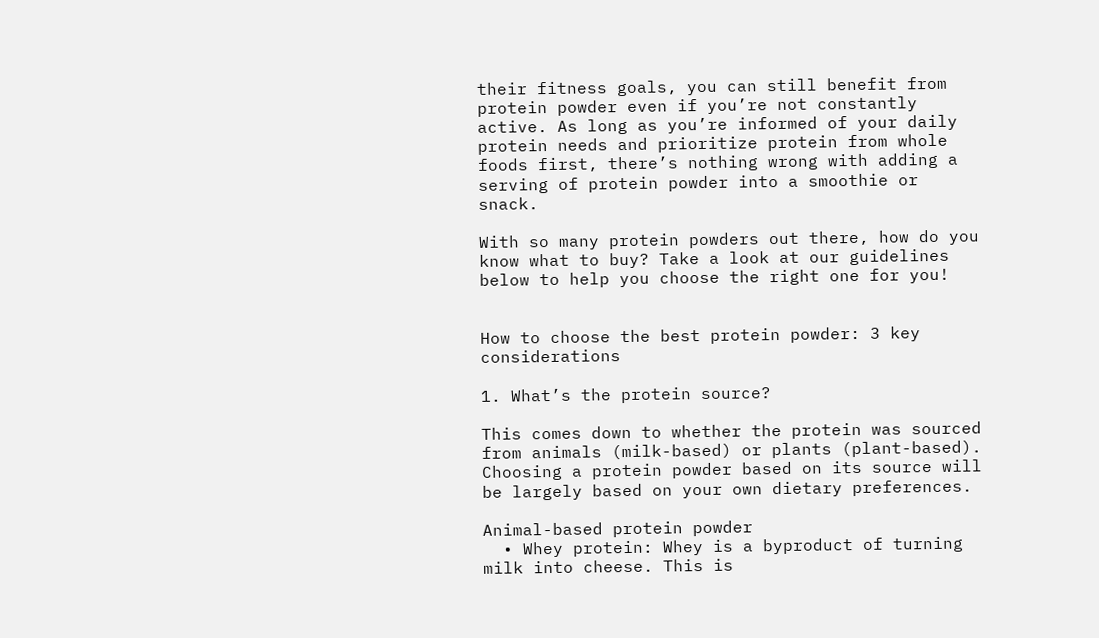their fitness goals, you can still benefit from protein powder even if you’re not constantly active. As long as you’re informed of your daily protein needs and prioritize protein from whole foods first, there’s nothing wrong with adding a serving of protein powder into a smoothie or snack.

With so many protein powders out there, how do you know what to buy? Take a look at our guidelines below to help you choose the right one for you!


How to choose the best protein powder: 3 key considerations

1. What’s the protein source?

This comes down to whether the protein was sourced from animals (milk-based) or plants (plant-based). Choosing a protein powder based on its source will be largely based on your own dietary preferences.

Animal-based protein powder
  • Whey protein: Whey is a byproduct of turning milk into cheese. This is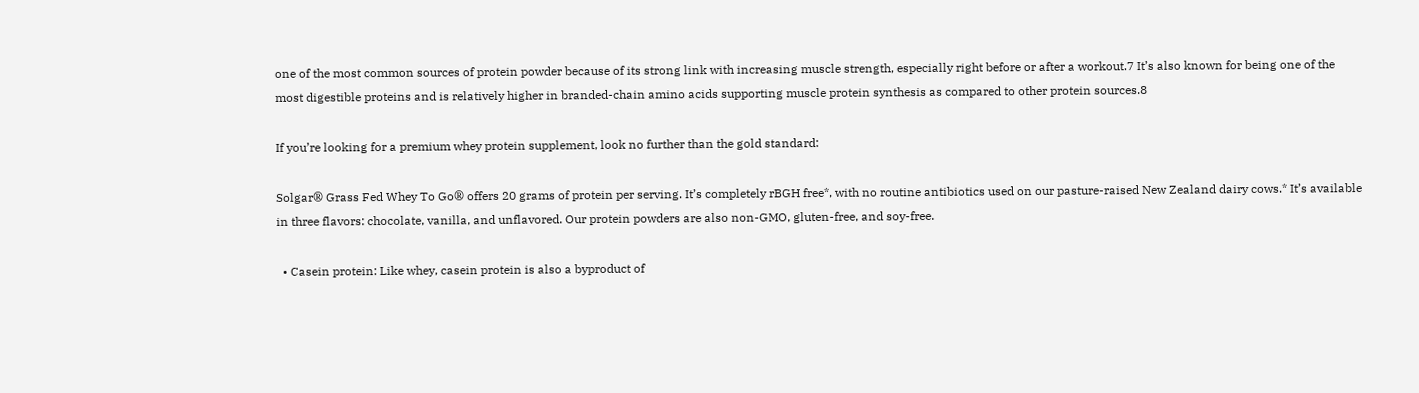one of the most common sources of protein powder because of its strong link with increasing muscle strength, especially right before or after a workout.7 It’s also known for being one of the most digestible proteins and is relatively higher in branded-chain amino acids supporting muscle protein synthesis as compared to other protein sources.8

If you’re looking for a premium whey protein supplement, look no further than the gold standard:

Solgar® Grass Fed Whey To Go® offers 20 grams of protein per serving. It’s completely rBGH free*, with no routine antibiotics used on our pasture-raised New Zealand dairy cows.* It’s available in three flavors: chocolate, vanilla, and unflavored. Our protein powders are also non-GMO, gluten-free, and soy-free.

  • Casein protein: Like whey, casein protein is also a byproduct of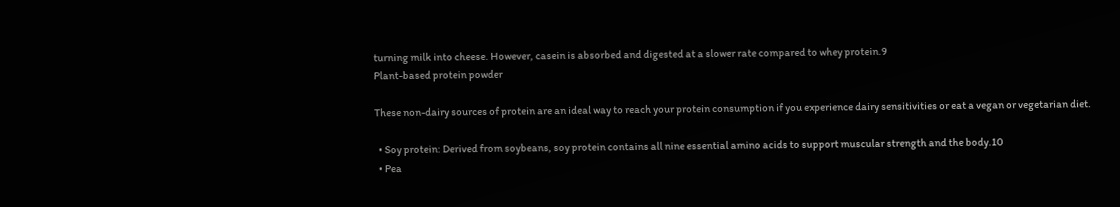turning milk into cheese. However, casein is absorbed and digested at a slower rate compared to whey protein.9
Plant-based protein powder

These non-dairy sources of protein are an ideal way to reach your protein consumption if you experience dairy sensitivities or eat a vegan or vegetarian diet.

  • Soy protein: Derived from soybeans, soy protein contains all nine essential amino acids to support muscular strength and the body.10
  • Pea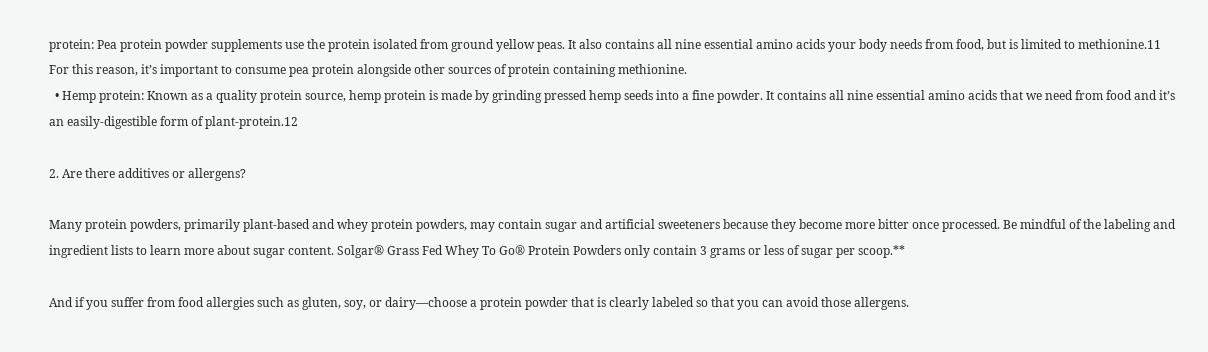protein: Pea protein powder supplements use the protein isolated from ground yellow peas. It also contains all nine essential amino acids your body needs from food, but is limited to methionine.11 For this reason, it’s important to consume pea protein alongside other sources of protein containing methionine.
  • Hemp protein: Known as a quality protein source, hemp protein is made by grinding pressed hemp seeds into a fine powder. It contains all nine essential amino acids that we need from food and it’s an easily-digestible form of plant-protein.12

2. Are there additives or allergens?

Many protein powders, primarily plant-based and whey protein powders, may contain sugar and artificial sweeteners because they become more bitter once processed. Be mindful of the labeling and ingredient lists to learn more about sugar content. Solgar® Grass Fed Whey To Go® Protein Powders only contain 3 grams or less of sugar per scoop.**

And if you suffer from food allergies such as gluten, soy, or dairy—choose a protein powder that is clearly labeled so that you can avoid those allergens.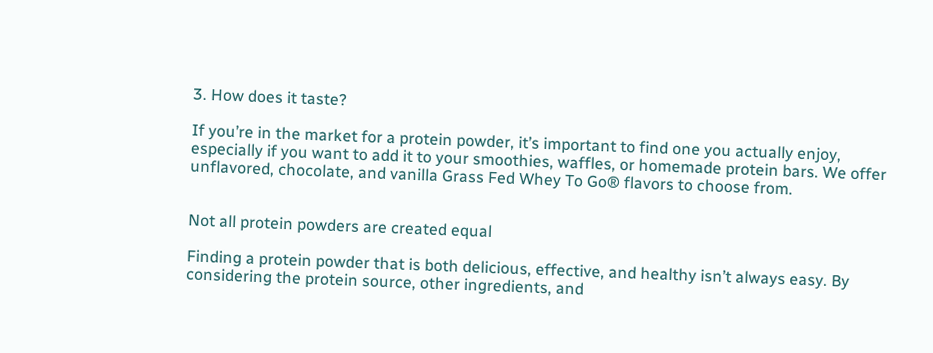3. How does it taste?

If you’re in the market for a protein powder, it’s important to find one you actually enjoy, especially if you want to add it to your smoothies, waffles, or homemade protein bars. We offer unflavored, chocolate, and vanilla Grass Fed Whey To Go® flavors to choose from.


Not all protein powders are created equal

Finding a protein powder that is both delicious, effective, and healthy isn’t always easy. By considering the protein source, other ingredients, and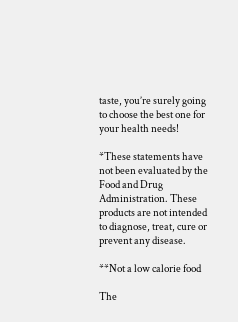taste, you’re surely going to choose the best one for your health needs!

*These statements have not been evaluated by the Food and Drug Administration. These products are not intended to diagnose, treat, cure or prevent any disease.

**Not a low calorie food

The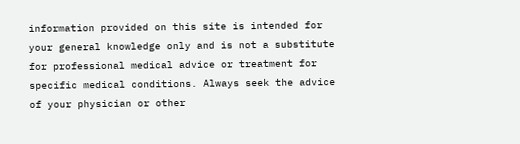information provided on this site is intended for your general knowledge only and is not a substitute for professional medical advice or treatment for specific medical conditions. Always seek the advice of your physician or other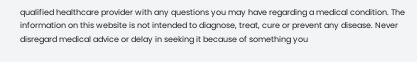qualified healthcare provider with any questions you may have regarding a medical condition. The information on this website is not intended to diagnose, treat, cure or prevent any disease. Never disregard medical advice or delay in seeking it because of something you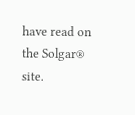have read on the Solgar® site.